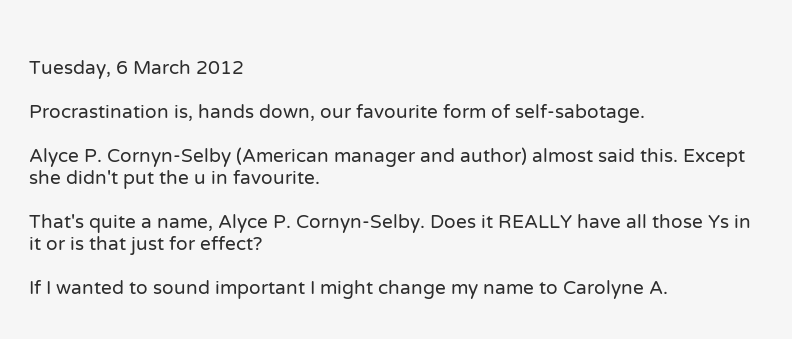Tuesday, 6 March 2012

Procrastination is, hands down, our favourite form of self-sabotage.

Alyce P. Cornyn-Selby (American manager and author) almost said this. Except she didn't put the u in favourite.

That's quite a name, Alyce P. Cornyn-Selby. Does it REALLY have all those Ys in it or is that just for effect?

If I wanted to sound important I might change my name to Carolyne A.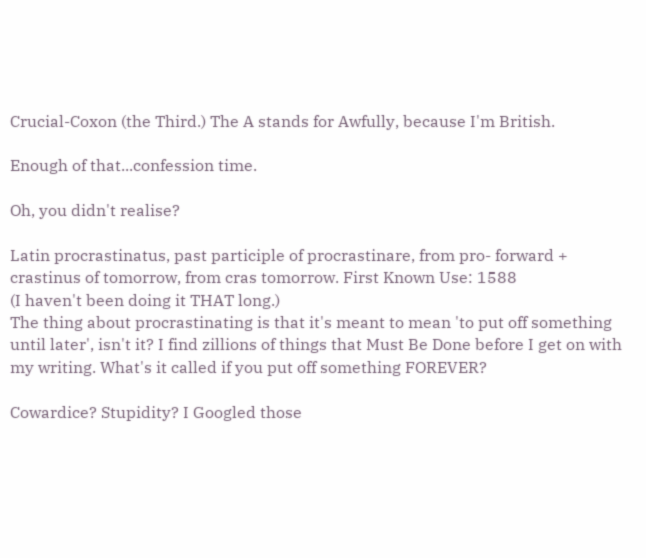Crucial-Coxon (the Third.) The A stands for Awfully, because I'm British.

Enough of that...confession time.

Oh, you didn't realise?

Latin procrastinatus, past participle of procrastinare, from pro- forward + crastinus of tomorrow, from cras tomorrow. First Known Use: 1588
(I haven't been doing it THAT long.)
The thing about procrastinating is that it's meant to mean 'to put off something until later', isn't it? I find zillions of things that Must Be Done before I get on with my writing. What's it called if you put off something FOREVER?

Cowardice? Stupidity? I Googled those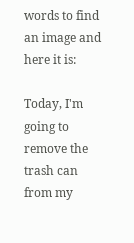words to find an image and here it is:

Today, I'm going to remove the trash can from my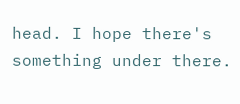head. I hope there's something under there.